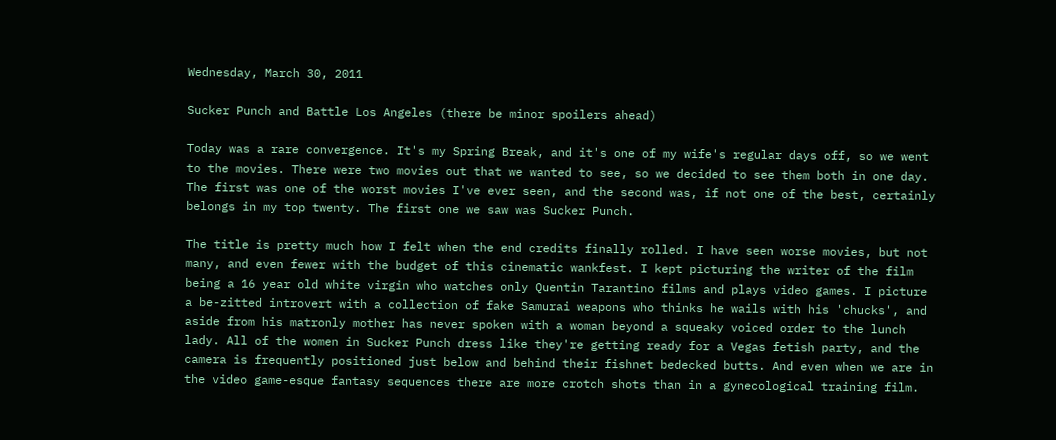Wednesday, March 30, 2011

Sucker Punch and Battle Los Angeles (there be minor spoilers ahead)

Today was a rare convergence. It's my Spring Break, and it's one of my wife's regular days off, so we went to the movies. There were two movies out that we wanted to see, so we decided to see them both in one day. The first was one of the worst movies I've ever seen, and the second was, if not one of the best, certainly belongs in my top twenty. The first one we saw was Sucker Punch.

The title is pretty much how I felt when the end credits finally rolled. I have seen worse movies, but not many, and even fewer with the budget of this cinematic wankfest. I kept picturing the writer of the film being a 16 year old white virgin who watches only Quentin Tarantino films and plays video games. I picture a be-zitted introvert with a collection of fake Samurai weapons who thinks he wails with his 'chucks', and aside from his matronly mother has never spoken with a woman beyond a squeaky voiced order to the lunch lady. All of the women in Sucker Punch dress like they're getting ready for a Vegas fetish party, and the camera is frequently positioned just below and behind their fishnet bedecked butts. And even when we are in the video game-esque fantasy sequences there are more crotch shots than in a gynecological training film.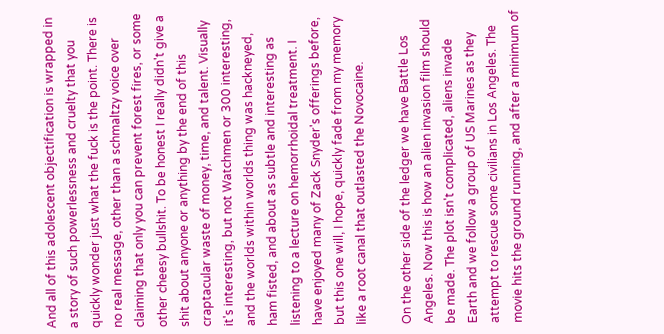And all of this adolescent objectification is wrapped in a story of such powerlessness and cruelty that you quickly wonder just what the fuck is the point. There is no real message, other than a schmaltzy voice over claiming that only you can prevent forest fires, or some other cheesy bullshit. To be honest I really didn't give a shit about anyone or anything by the end of this craptacular waste of money, time, and talent. Visually it's interesting, but not Watchmen or 300 interesting, and the worlds within worlds thing was hackneyed, ham fisted, and about as subtle and interesting as listening to a lecture on hemorrhoidal treatment. I have enjoyed many of Zack Snyder's offerings before, but this one will, I hope, quickly fade from my memory like a root canal that outlasted the Novocaine.

On the other side of the ledger we have Battle Los Angeles. Now this is how an alien invasion film should be made. The plot isn't complicated, aliens invade Earth and we follow a group of US Marines as they attempt to rescue some civilians in Los Angeles. The movie hits the ground running, and after a minimum of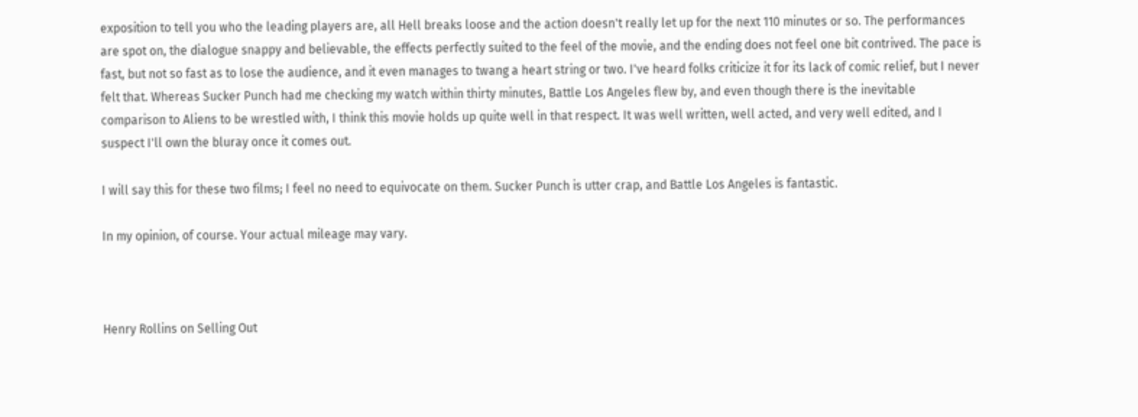exposition to tell you who the leading players are, all Hell breaks loose and the action doesn't really let up for the next 110 minutes or so. The performances are spot on, the dialogue snappy and believable, the effects perfectly suited to the feel of the movie, and the ending does not feel one bit contrived. The pace is fast, but not so fast as to lose the audience, and it even manages to twang a heart string or two. I've heard folks criticize it for its lack of comic relief, but I never felt that. Whereas Sucker Punch had me checking my watch within thirty minutes, Battle Los Angeles flew by, and even though there is the inevitable comparison to Aliens to be wrestled with, I think this movie holds up quite well in that respect. It was well written, well acted, and very well edited, and I suspect I'll own the bluray once it comes out.

I will say this for these two films; I feel no need to equivocate on them. Sucker Punch is utter crap, and Battle Los Angeles is fantastic.

In my opinion, of course. Your actual mileage may vary.



Henry Rollins on Selling Out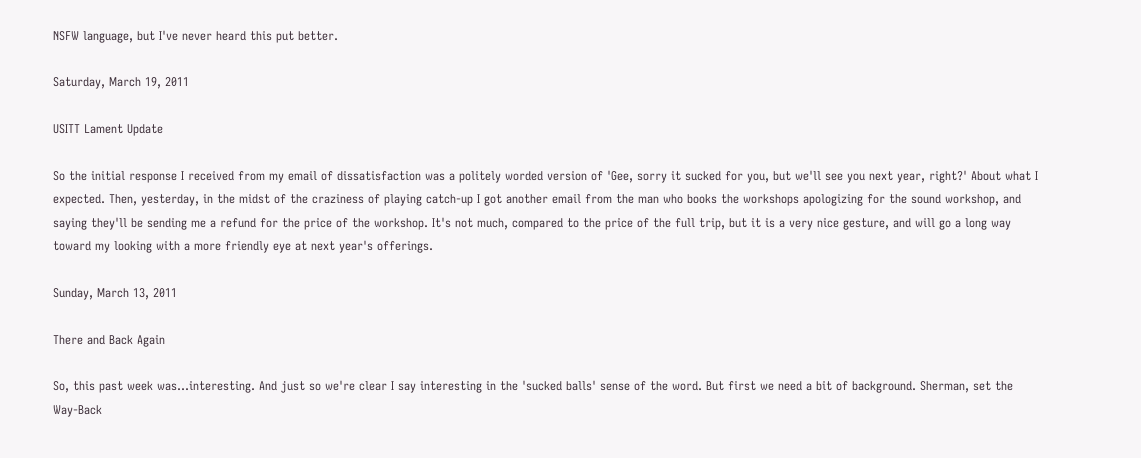NSFW language, but I've never heard this put better.

Saturday, March 19, 2011

USITT Lament Update

So the initial response I received from my email of dissatisfaction was a politely worded version of 'Gee, sorry it sucked for you, but we'll see you next year, right?' About what I expected. Then, yesterday, in the midst of the craziness of playing catch-up I got another email from the man who books the workshops apologizing for the sound workshop, and saying they'll be sending me a refund for the price of the workshop. It's not much, compared to the price of the full trip, but it is a very nice gesture, and will go a long way toward my looking with a more friendly eye at next year's offerings.

Sunday, March 13, 2011

There and Back Again

So, this past week was...interesting. And just so we're clear I say interesting in the 'sucked balls' sense of the word. But first we need a bit of background. Sherman, set the Way-Back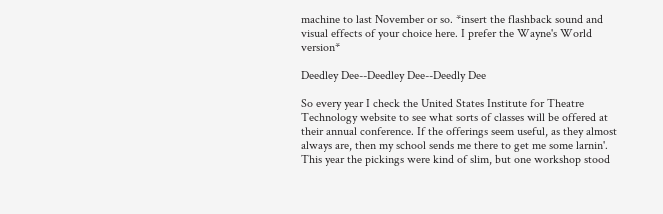machine to last November or so. *insert the flashback sound and visual effects of your choice here. I prefer the Wayne's World version*

Deedley Dee--Deedley Dee--Deedly Dee

So every year I check the United States Institute for Theatre Technology website to see what sorts of classes will be offered at their annual conference. If the offerings seem useful, as they almost always are, then my school sends me there to get me some larnin'. This year the pickings were kind of slim, but one workshop stood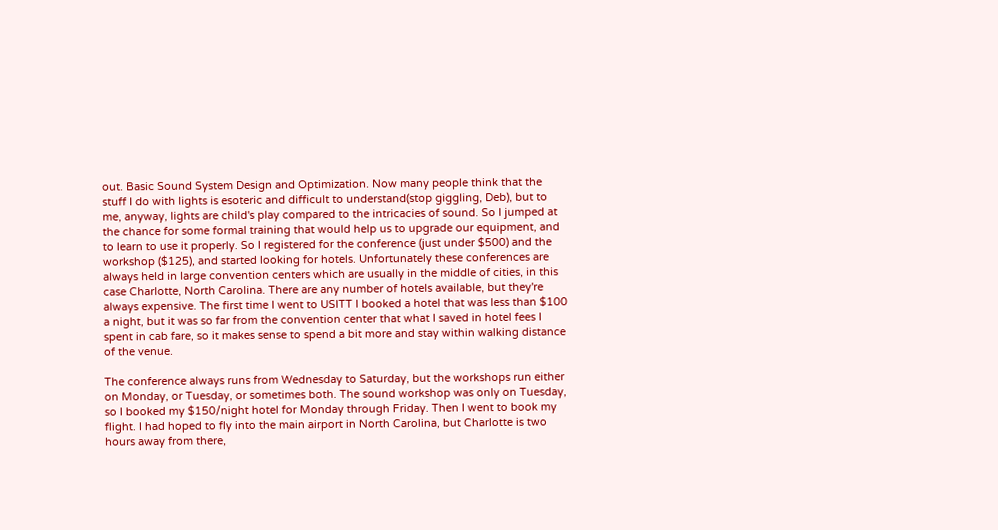out. Basic Sound System Design and Optimization. Now many people think that the stuff I do with lights is esoteric and difficult to understand(stop giggling, Deb), but to me, anyway, lights are child's play compared to the intricacies of sound. So I jumped at the chance for some formal training that would help us to upgrade our equipment, and to learn to use it properly. So I registered for the conference (just under $500) and the workshop ($125), and started looking for hotels. Unfortunately these conferences are always held in large convention centers which are usually in the middle of cities, in this case Charlotte, North Carolina. There are any number of hotels available, but they're always expensive. The first time I went to USITT I booked a hotel that was less than $100 a night, but it was so far from the convention center that what I saved in hotel fees I spent in cab fare, so it makes sense to spend a bit more and stay within walking distance of the venue.

The conference always runs from Wednesday to Saturday, but the workshops run either on Monday, or Tuesday, or sometimes both. The sound workshop was only on Tuesday, so I booked my $150/night hotel for Monday through Friday. Then I went to book my flight. I had hoped to fly into the main airport in North Carolina, but Charlotte is two hours away from there,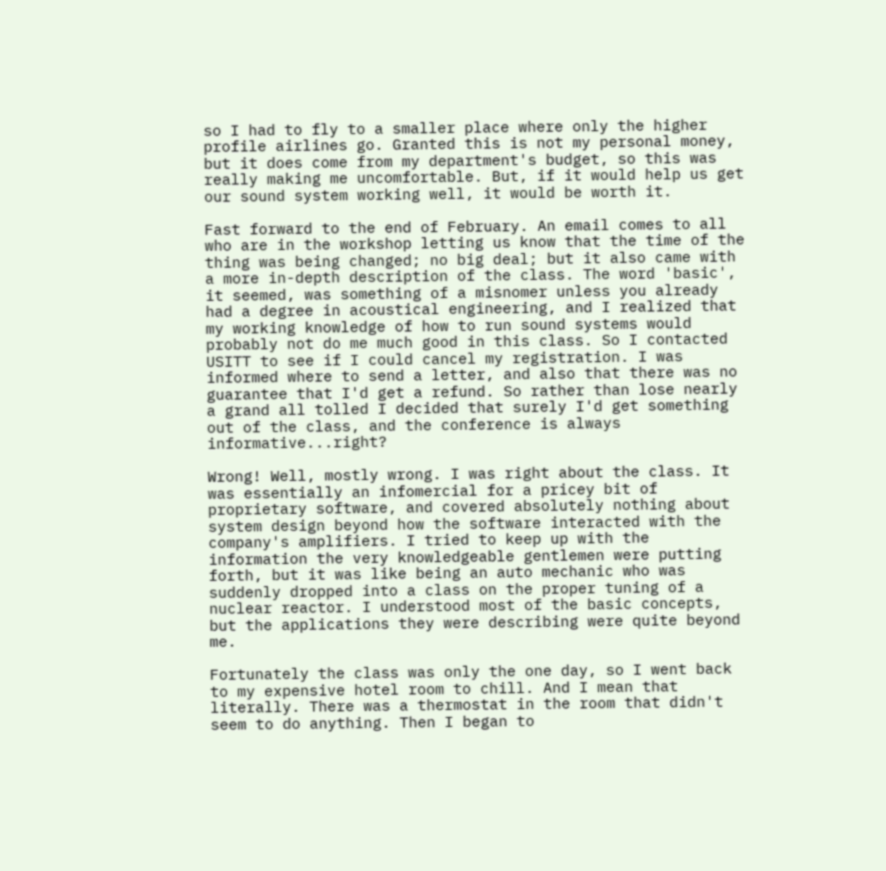so I had to fly to a smaller place where only the higher profile airlines go. Granted this is not my personal money, but it does come from my department's budget, so this was really making me uncomfortable. But, if it would help us get our sound system working well, it would be worth it.

Fast forward to the end of February. An email comes to all who are in the workshop letting us know that the time of the thing was being changed; no big deal; but it also came with a more in-depth description of the class. The word 'basic', it seemed, was something of a misnomer unless you already had a degree in acoustical engineering, and I realized that my working knowledge of how to run sound systems would probably not do me much good in this class. So I contacted USITT to see if I could cancel my registration. I was informed where to send a letter, and also that there was no guarantee that I'd get a refund. So rather than lose nearly a grand all tolled I decided that surely I'd get something out of the class, and the conference is always informative...right?

Wrong! Well, mostly wrong. I was right about the class. It was essentially an infomercial for a pricey bit of proprietary software, and covered absolutely nothing about system design beyond how the software interacted with the company's amplifiers. I tried to keep up with the information the very knowledgeable gentlemen were putting forth, but it was like being an auto mechanic who was suddenly dropped into a class on the proper tuning of a nuclear reactor. I understood most of the basic concepts, but the applications they were describing were quite beyond me.

Fortunately the class was only the one day, so I went back to my expensive hotel room to chill. And I mean that literally. There was a thermostat in the room that didn't seem to do anything. Then I began to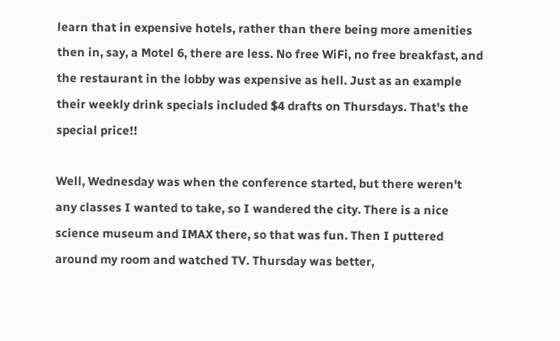learn that in expensive hotels, rather than there being more amenities then in, say, a Motel 6, there are less. No free WiFi, no free breakfast, and the restaurant in the lobby was expensive as hell. Just as an example their weekly drink specials included $4 drafts on Thursdays. That's the special price!!

Well, Wednesday was when the conference started, but there weren't any classes I wanted to take, so I wandered the city. There is a nice science museum and IMAX there, so that was fun. Then I puttered around my room and watched TV. Thursday was better,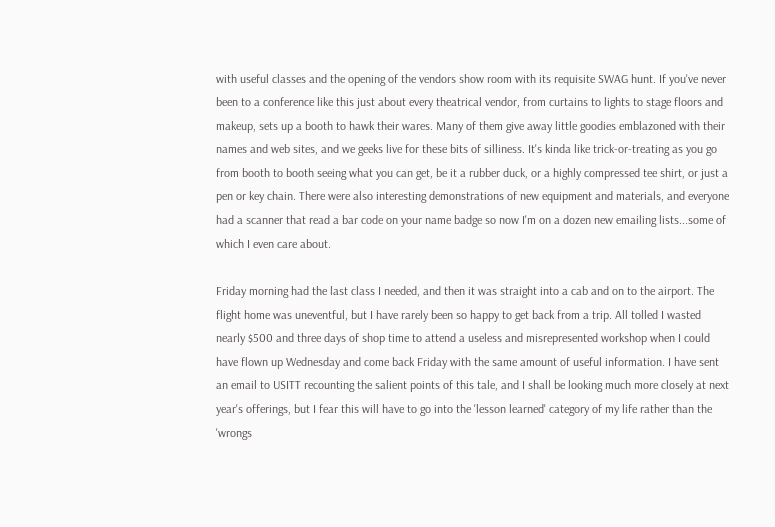with useful classes and the opening of the vendors show room with its requisite SWAG hunt. If you've never been to a conference like this just about every theatrical vendor, from curtains to lights to stage floors and makeup, sets up a booth to hawk their wares. Many of them give away little goodies emblazoned with their names and web sites, and we geeks live for these bits of silliness. It's kinda like trick-or-treating as you go from booth to booth seeing what you can get, be it a rubber duck, or a highly compressed tee shirt, or just a pen or key chain. There were also interesting demonstrations of new equipment and materials, and everyone had a scanner that read a bar code on your name badge so now I'm on a dozen new emailing lists...some of which I even care about.

Friday morning had the last class I needed, and then it was straight into a cab and on to the airport. The flight home was uneventful, but I have rarely been so happy to get back from a trip. All tolled I wasted nearly $500 and three days of shop time to attend a useless and misrepresented workshop when I could have flown up Wednesday and come back Friday with the same amount of useful information. I have sent an email to USITT recounting the salient points of this tale, and I shall be looking much more closely at next year's offerings, but I fear this will have to go into the 'lesson learned' category of my life rather than the 'wrongs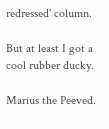redressed' column.

But at least I got a cool rubber ducky.

Marius the Peeved.